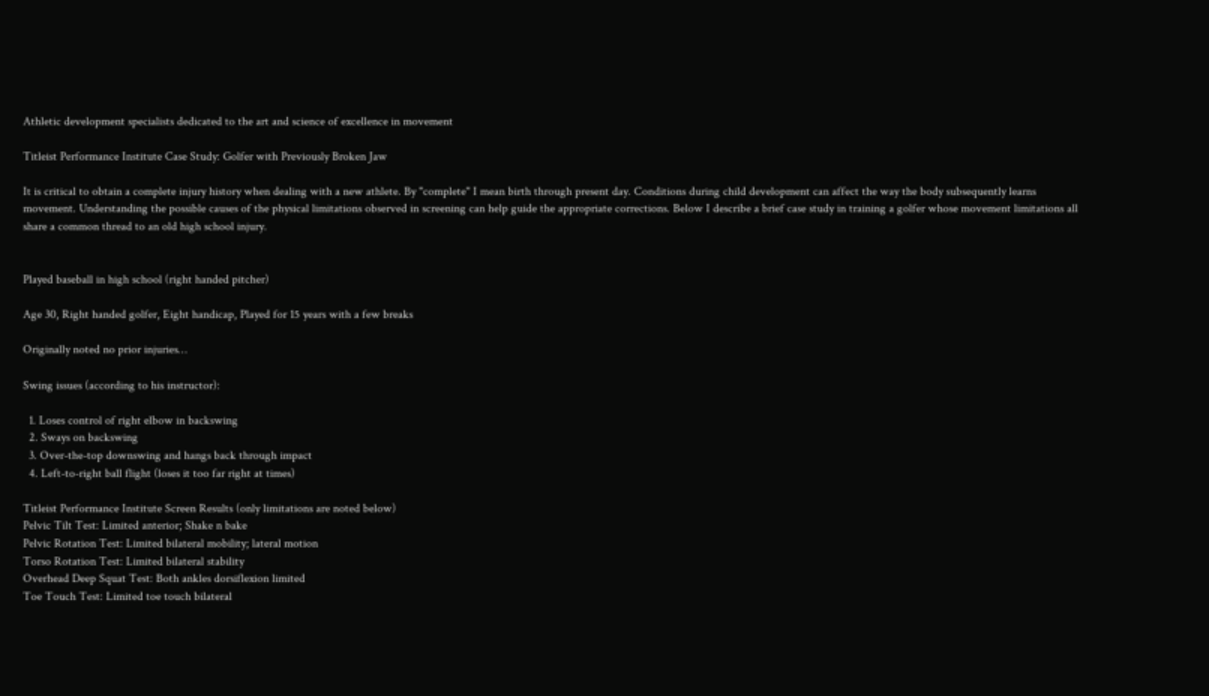Athletic development specialists dedicated to the art and science of excellence in movement

Titleist Performance Institute Case Study: Golfer with Previously Broken Jaw

It is critical to obtain a complete injury history when dealing with a new athlete. By "complete" I mean birth through present day. Conditions during child development can affect the way the body subsequently learns movement. Understanding the possible causes of the physical limitations observed in screening can help guide the appropriate corrections. Below I describe a brief case study in training a golfer whose movement limitations all share a common thread to an old high school injury.


Played baseball in high school (right handed pitcher)

Age 30, Right handed golfer, Eight handicap, Played for 15 years with a few breaks

Originally noted no prior injuries…

Swing issues (according to his instructor):

  1. Loses control of right elbow in backswing
  2. Sways on backswing
  3. Over-the-top downswing and hangs back through impact
  4. Left-to-right ball flight (loses it too far right at times)

Titleist Performance Institute Screen Results (only limitations are noted below)
Pelvic Tilt Test: Limited anterior; Shake n bake
Pelvic Rotation Test: Limited bilateral mobility; lateral motion
Torso Rotation Test: Limited bilateral stability
Overhead Deep Squat Test: Both ankles dorsiflexion limited
Toe Touch Test: Limited toe touch bilateral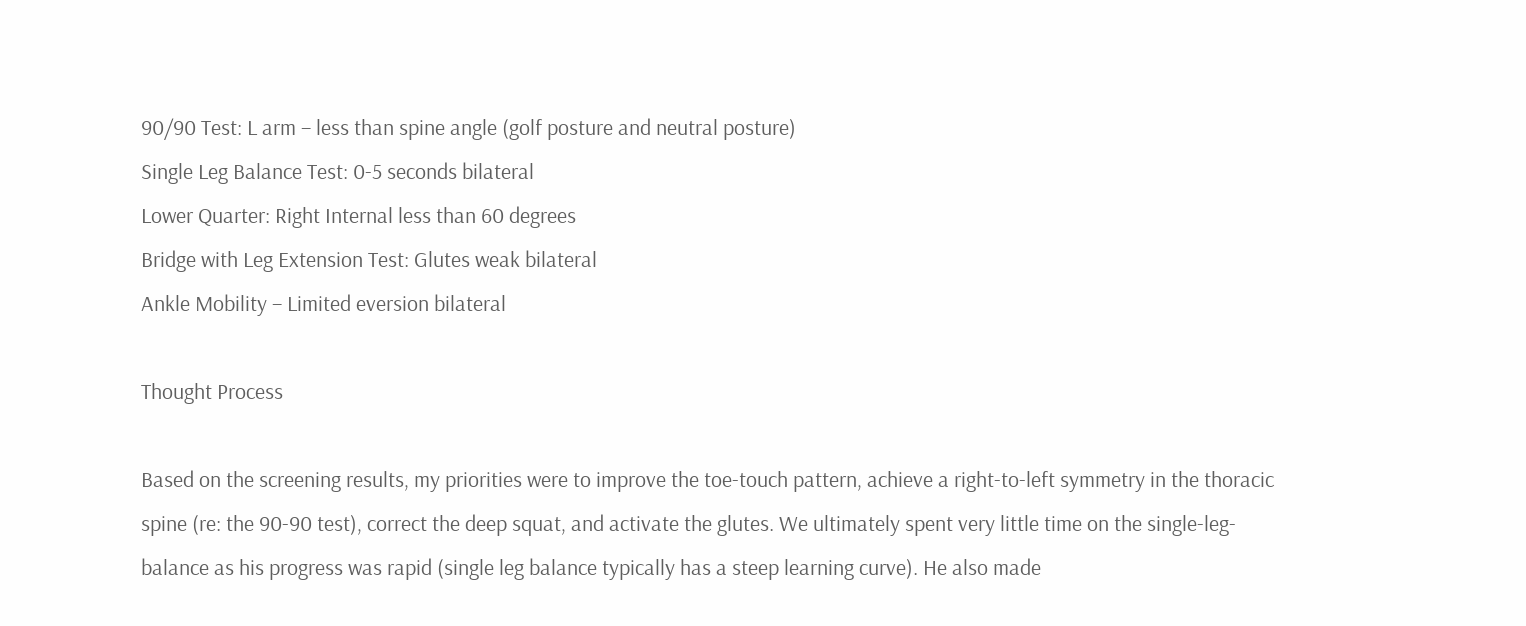90/90 Test: L arm – less than spine angle (golf posture and neutral posture)
Single Leg Balance Test: 0-5 seconds bilateral
Lower Quarter: Right Internal less than 60 degrees
Bridge with Leg Extension Test: Glutes weak bilateral
Ankle Mobility – Limited eversion bilateral

Thought Process

Based on the screening results, my priorities were to improve the toe-touch pattern, achieve a right-to-left symmetry in the thoracic spine (re: the 90-90 test), correct the deep squat, and activate the glutes. We ultimately spent very little time on the single-leg-balance as his progress was rapid (single leg balance typically has a steep learning curve). He also made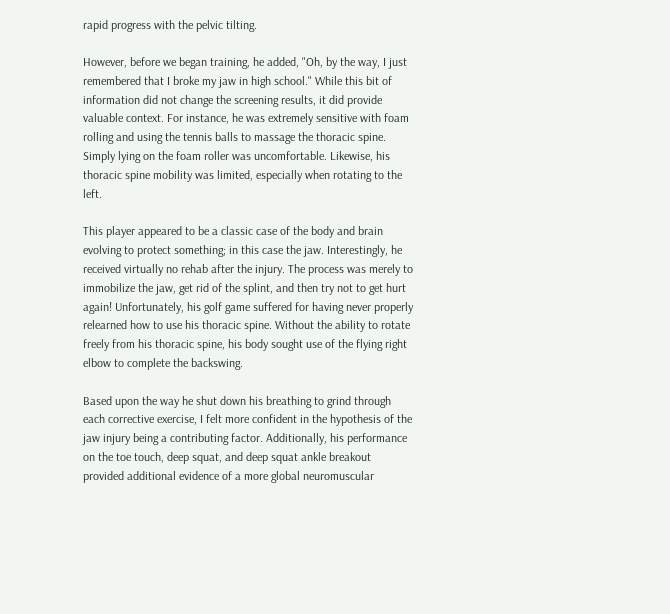rapid progress with the pelvic tilting.

However, before we began training, he added, "Oh, by the way, I just remembered that I broke my jaw in high school." While this bit of information did not change the screening results, it did provide valuable context. For instance, he was extremely sensitive with foam rolling and using the tennis balls to massage the thoracic spine. Simply lying on the foam roller was uncomfortable. Likewise, his thoracic spine mobility was limited, especially when rotating to the left.

This player appeared to be a classic case of the body and brain evolving to protect something; in this case the jaw. Interestingly, he received virtually no rehab after the injury. The process was merely to immobilize the jaw, get rid of the splint, and then try not to get hurt again! Unfortunately, his golf game suffered for having never properly relearned how to use his thoracic spine. Without the ability to rotate freely from his thoracic spine, his body sought use of the flying right elbow to complete the backswing.

Based upon the way he shut down his breathing to grind through each corrective exercise, I felt more confident in the hypothesis of the jaw injury being a contributing factor. Additionally, his performance on the toe touch, deep squat, and deep squat ankle breakout provided additional evidence of a more global neuromuscular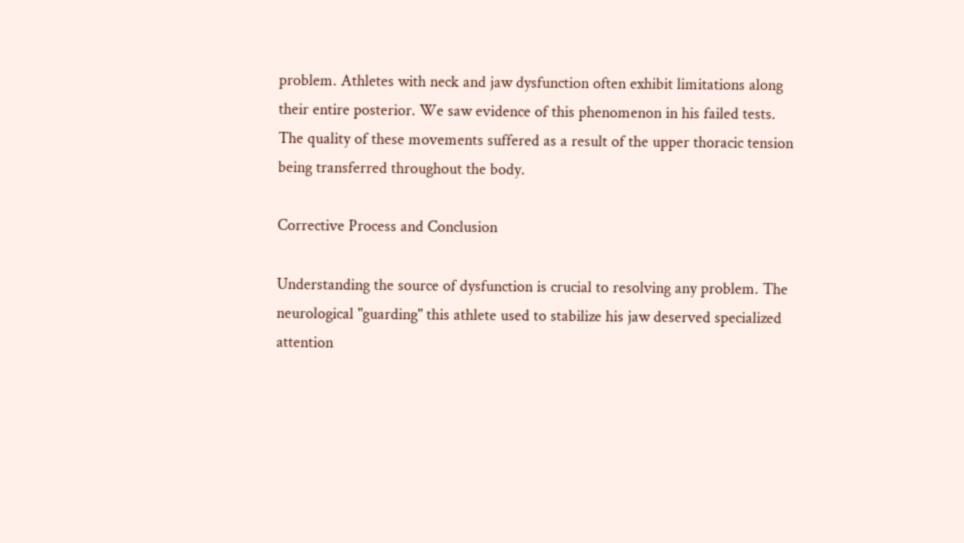problem. Athletes with neck and jaw dysfunction often exhibit limitations along their entire posterior. We saw evidence of this phenomenon in his failed tests. The quality of these movements suffered as a result of the upper thoracic tension being transferred throughout the body.

Corrective Process and Conclusion

Understanding the source of dysfunction is crucial to resolving any problem. The neurological "guarding" this athlete used to stabilize his jaw deserved specialized attention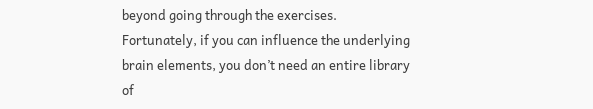beyond going through the exercises. Fortunately, if you can influence the underlying brain elements, you don’t need an entire library of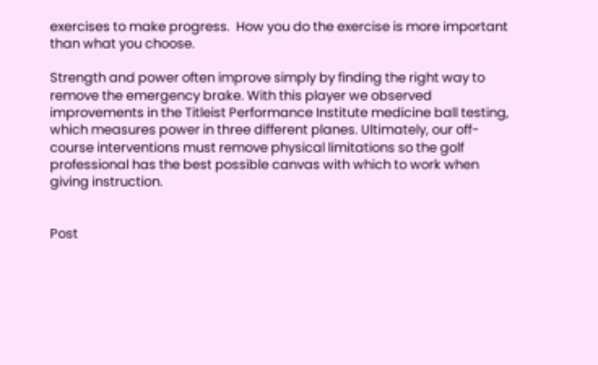exercises to make progress.  How you do the exercise is more important than what you choose.

Strength and power often improve simply by finding the right way to remove the emergency brake. With this player we observed improvements in the Titleist Performance Institute medicine ball testing, which measures power in three different planes. Ultimately, our off-course interventions must remove physical limitations so the golf professional has the best possible canvas with which to work when giving instruction.


Post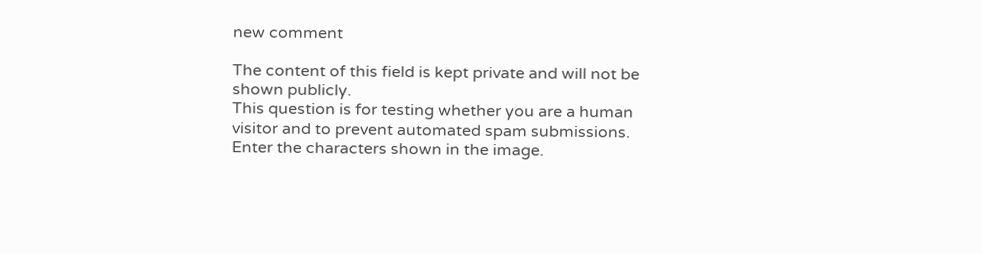new comment

The content of this field is kept private and will not be shown publicly.
This question is for testing whether you are a human visitor and to prevent automated spam submissions.
Enter the characters shown in the image.